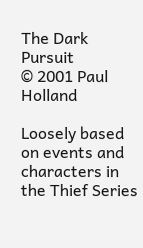The Dark Pursuit
© 2001 Paul Holland

Loosely based on events and characters in the Thief Series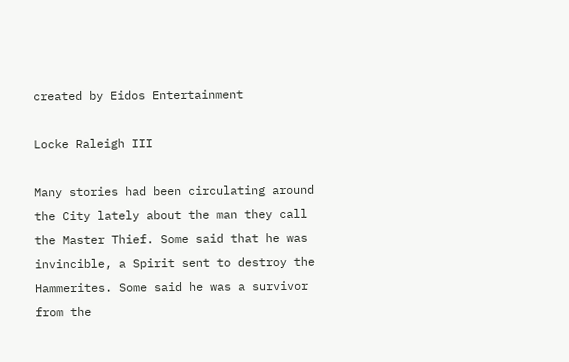created by Eidos Entertainment

Locke Raleigh III

Many stories had been circulating around the City lately about the man they call the Master Thief. Some said that he was invincible, a Spirit sent to destroy the Hammerites. Some said he was a survivor from the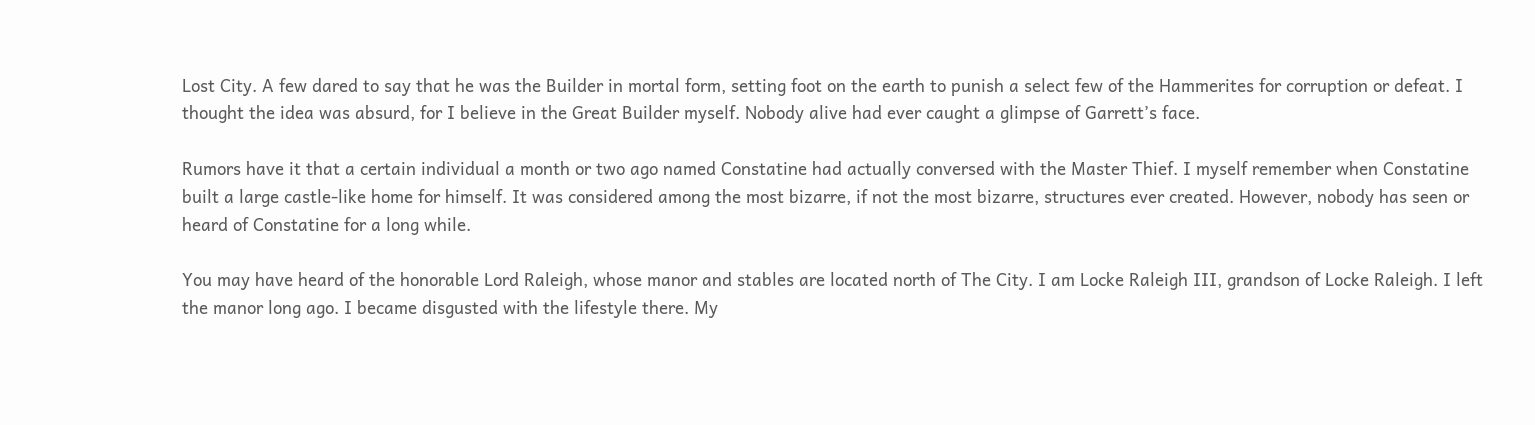Lost City. A few dared to say that he was the Builder in mortal form, setting foot on the earth to punish a select few of the Hammerites for corruption or defeat. I thought the idea was absurd, for I believe in the Great Builder myself. Nobody alive had ever caught a glimpse of Garrett’s face.

Rumors have it that a certain individual a month or two ago named Constatine had actually conversed with the Master Thief. I myself remember when Constatine built a large castle-like home for himself. It was considered among the most bizarre, if not the most bizarre, structures ever created. However, nobody has seen or heard of Constatine for a long while.

You may have heard of the honorable Lord Raleigh, whose manor and stables are located north of The City. I am Locke Raleigh III, grandson of Locke Raleigh. I left the manor long ago. I became disgusted with the lifestyle there. My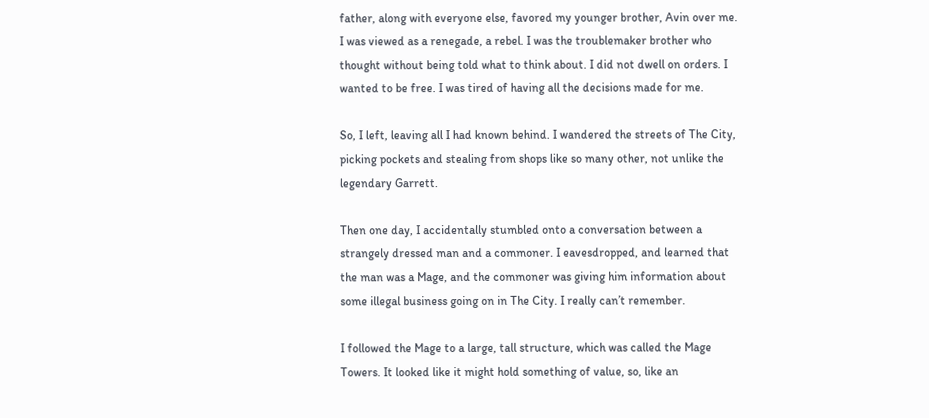father, along with everyone else, favored my younger brother, Avin over me. I was viewed as a renegade, a rebel. I was the troublemaker brother who thought without being told what to think about. I did not dwell on orders. I wanted to be free. I was tired of having all the decisions made for me.

So, I left, leaving all I had known behind. I wandered the streets of The City, picking pockets and stealing from shops like so many other, not unlike the legendary Garrett.

Then one day, I accidentally stumbled onto a conversation between a strangely dressed man and a commoner. I eavesdropped, and learned that the man was a Mage, and the commoner was giving him information about some illegal business going on in The City. I really can’t remember.

I followed the Mage to a large, tall structure, which was called the Mage Towers. It looked like it might hold something of value, so, like an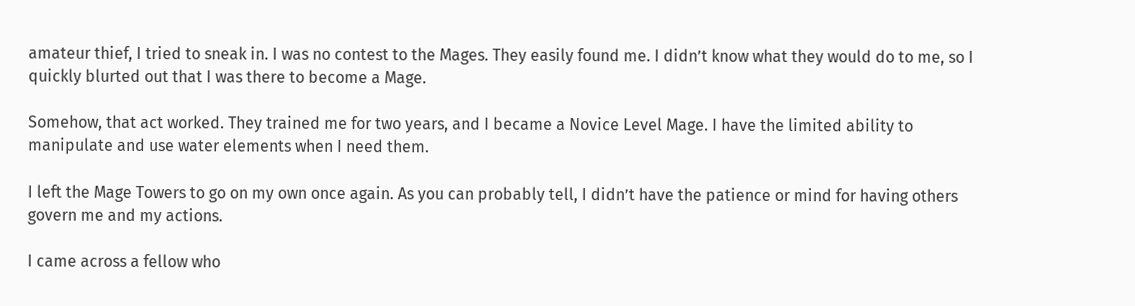amateur thief, I tried to sneak in. I was no contest to the Mages. They easily found me. I didn’t know what they would do to me, so I quickly blurted out that I was there to become a Mage.

Somehow, that act worked. They trained me for two years, and I became a Novice Level Mage. I have the limited ability to manipulate and use water elements when I need them.

I left the Mage Towers to go on my own once again. As you can probably tell, I didn’t have the patience or mind for having others govern me and my actions.

I came across a fellow who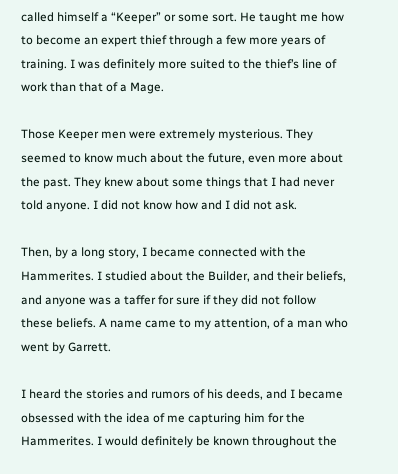called himself a “Keeper” or some sort. He taught me how to become an expert thief through a few more years of training. I was definitely more suited to the thief’s line of work than that of a Mage.

Those Keeper men were extremely mysterious. They seemed to know much about the future, even more about the past. They knew about some things that I had never told anyone. I did not know how and I did not ask.

Then, by a long story, I became connected with the Hammerites. I studied about the Builder, and their beliefs, and anyone was a taffer for sure if they did not follow these beliefs. A name came to my attention, of a man who went by Garrett.

I heard the stories and rumors of his deeds, and I became obsessed with the idea of me capturing him for the Hammerites. I would definitely be known throughout the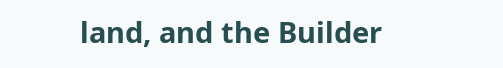land, and the Builder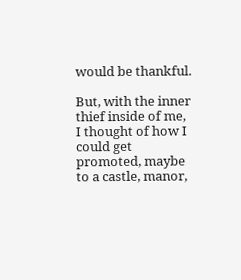would be thankful.

But, with the inner thief inside of me, I thought of how I could get promoted, maybe to a castle, manor,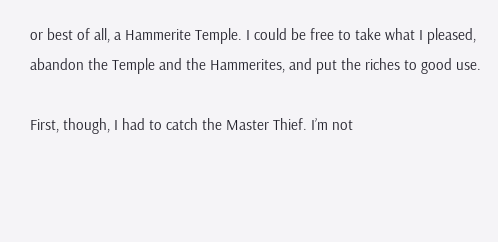or best of all, a Hammerite Temple. I could be free to take what I pleased, abandon the Temple and the Hammerites, and put the riches to good use.

First, though, I had to catch the Master Thief. I’m not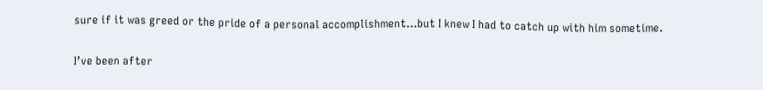sure if it was greed or the pride of a personal accomplishment…but I knew I had to catch up with him sometime.

I’ve been after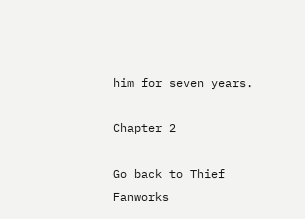him for seven years.

Chapter 2

Go back to Thief Fanworks